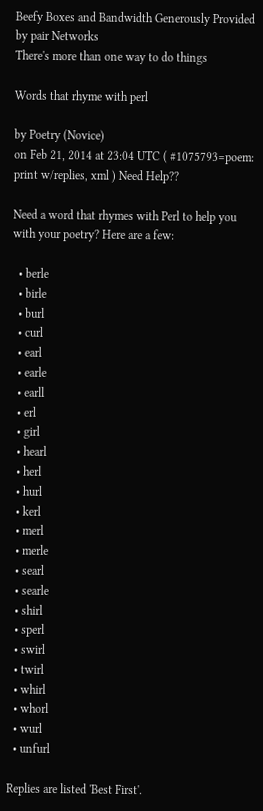Beefy Boxes and Bandwidth Generously Provided by pair Networks
There's more than one way to do things

Words that rhyme with perl

by Poetry (Novice)
on Feb 21, 2014 at 23:04 UTC ( #1075793=poem: print w/replies, xml ) Need Help??

Need a word that rhymes with Perl to help you with your poetry? Here are a few:

  • berle
  • birle
  • burl
  • curl
  • earl
  • earle
  • earll
  • erl
  • girl
  • hearl
  • herl
  • hurl
  • kerl
  • merl
  • merle
  • searl
  • searle
  • shirl
  • sperl
  • swirl
  • twirl
  • whirl
  • whorl
  • wurl
  • unfurl

Replies are listed 'Best First'.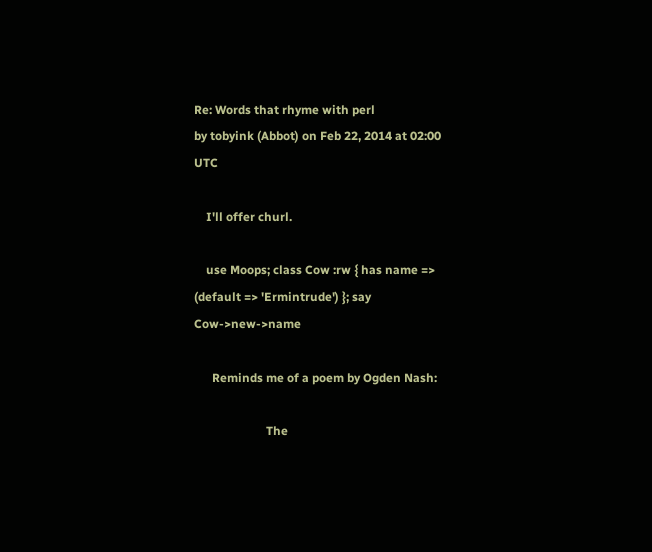Re: Words that rhyme with perl
by tobyink (Abbot) on Feb 22, 2014 at 02:00 UTC

    I'll offer churl.

    use Moops; class Cow :rw { has name => (default => 'Ermintrude') }; say Cow->new->name

      Reminds me of a poem by Ogden Nash:

                        The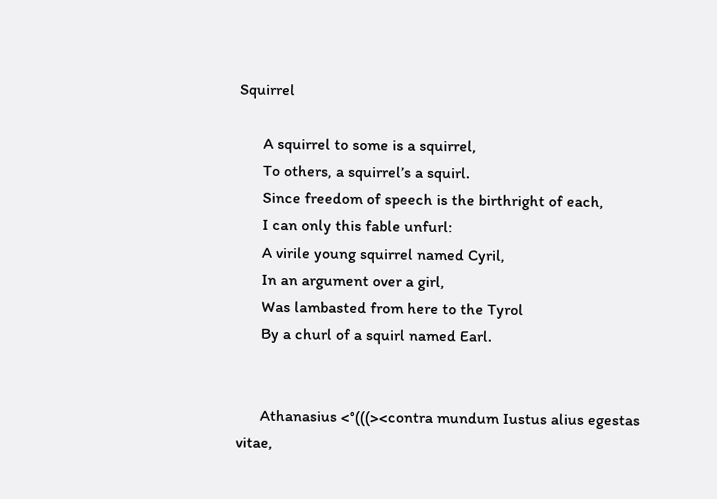Squirrel

      A squirrel to some is a squirrel,
      To others, a squirrel’s a squirl.
      Since freedom of speech is the birthright of each,
      I can only this fable unfurl:
      A virile young squirrel named Cyril,
      In an argument over a girl,
      Was lambasted from here to the Tyrol
      By a churl of a squirl named Earl.


      Athanasius <°(((><contra mundum Iustus alius egestas vitae,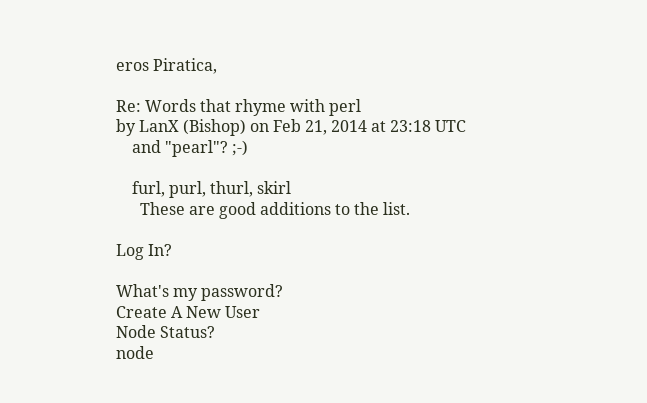eros Piratica,

Re: Words that rhyme with perl
by LanX (Bishop) on Feb 21, 2014 at 23:18 UTC
    and "pearl"? ;-)

    furl, purl, thurl, skirl
      These are good additions to the list.

Log In?

What's my password?
Create A New User
Node Status?
node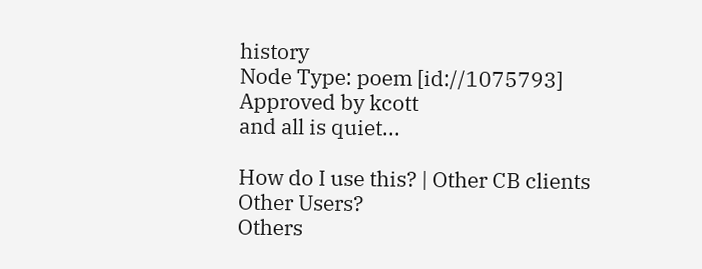history
Node Type: poem [id://1075793]
Approved by kcott
and all is quiet...

How do I use this? | Other CB clients
Other Users?
Others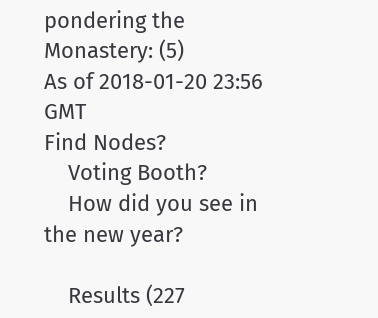pondering the Monastery: (5)
As of 2018-01-20 23:56 GMT
Find Nodes?
    Voting Booth?
    How did you see in the new year?

    Results (227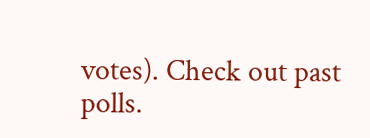votes). Check out past polls.